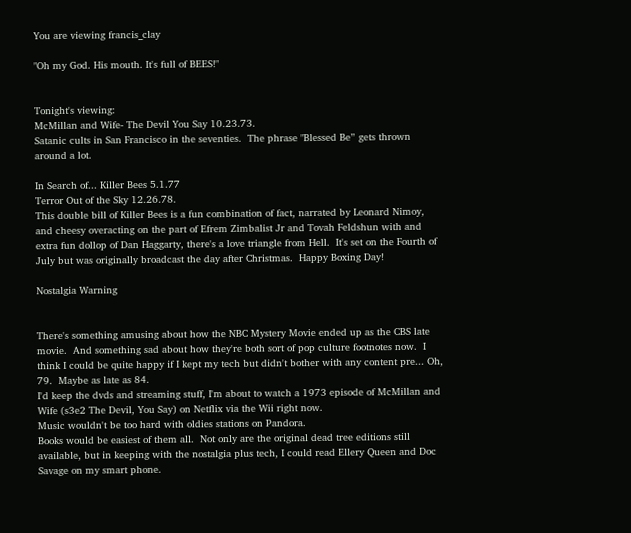You are viewing francis_clay

"Oh my God. His mouth. It's full of BEES!"


Tonight's viewing:
McMillan and Wife- The Devil You Say 10.23.73.
Satanic cults in San Francisco in the seventies.  The phrase "Blessed Be” gets thrown around a lot.

In Search of... Killer Bees 5.1.77
Terror Out of the Sky 12.26.78.
This double bill of Killer Bees is a fun combination of fact, narrated by Leonard Nimoy, and cheesy overacting on the part of Efrem Zimbalist Jr and Tovah Feldshun with and extra fun dollop of Dan Haggarty, there's a love triangle from Hell.  It's set on the Fourth of July but was originally broadcast the day after Christmas.  Happy Boxing Day!

Nostalgia Warning


There's something amusing about how the NBC Mystery Movie ended up as the CBS late movie.  And something sad about how they're both sort of pop culture footnotes now.  I think I could be quite happy if I kept my tech but didn't bother with any content pre... Oh, 79.  Maybe as late as 84.
I'd keep the dvds and streaming stuff, I'm about to watch a 1973 episode of McMillan and Wife (s3e2 The Devil, You Say) on Netflix via the Wii right now.
Music wouldn't be too hard with oldies stations on Pandora.
Books would be easiest of them all.  Not only are the original dead tree editions still available, but in keeping with the nostalgia plus tech, I could read Ellery Queen and Doc Savage on my smart phone.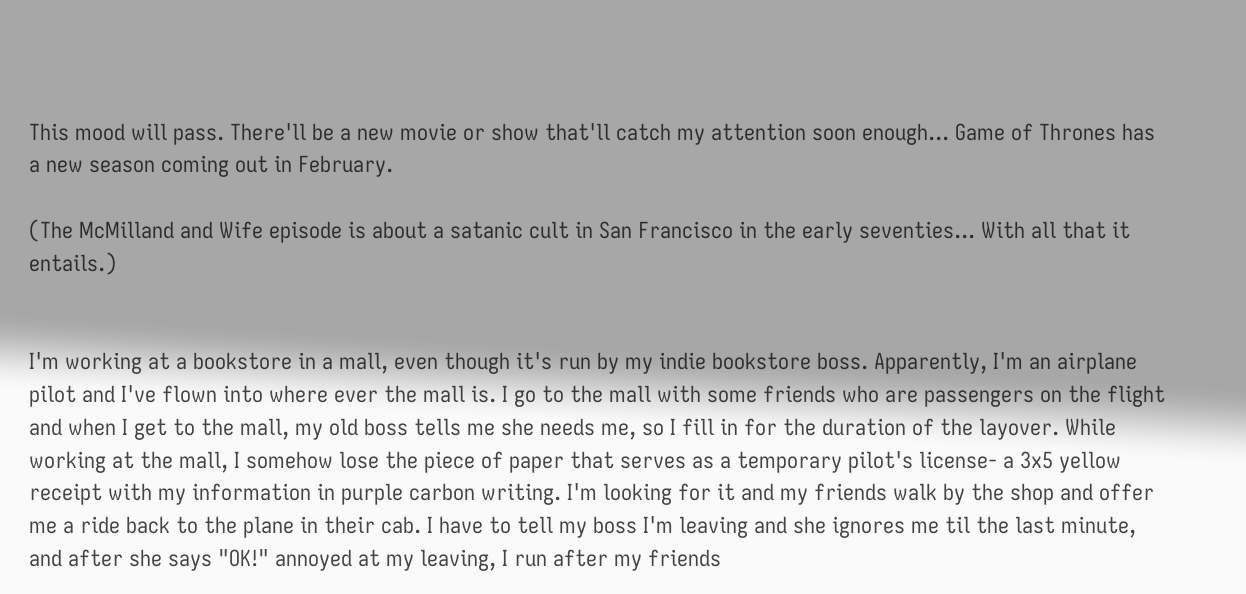This mood will pass. There'll be a new movie or show that'll catch my attention soon enough... Game of Thrones has a new season coming out in February.

(The McMilland and Wife episode is about a satanic cult in San Francisco in the early seventies... With all that it entails.)


I'm working at a bookstore in a mall, even though it's run by my indie bookstore boss. Apparently, I'm an airplane pilot and I've flown into where ever the mall is. I go to the mall with some friends who are passengers on the flight and when I get to the mall, my old boss tells me she needs me, so I fill in for the duration of the layover. While working at the mall, I somehow lose the piece of paper that serves as a temporary pilot's license- a 3x5 yellow receipt with my information in purple carbon writing. I'm looking for it and my friends walk by the shop and offer me a ride back to the plane in their cab. I have to tell my boss I'm leaving and she ignores me til the last minute, and after she says "OK!" annoyed at my leaving, I run after my friends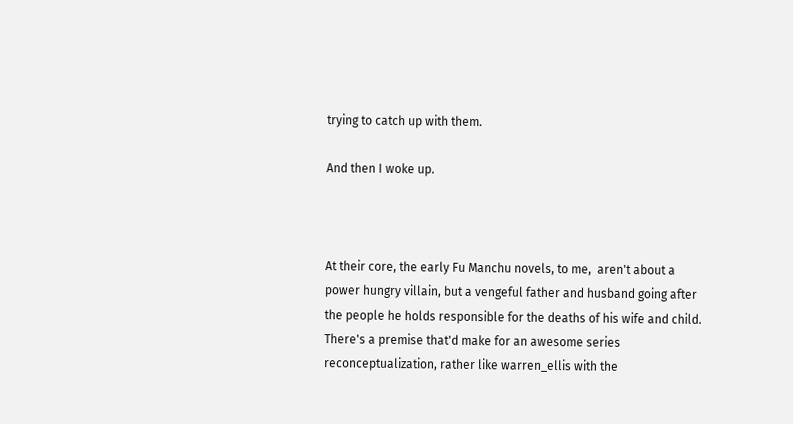trying to catch up with them.

And then I woke up.



At their core, the early Fu Manchu novels, to me,  aren't about a power hungry villain, but a vengeful father and husband going after the people he holds responsible for the deaths of his wife and child.  There's a premise that'd make for an awesome series reconceptualization, rather like warren_ellis with the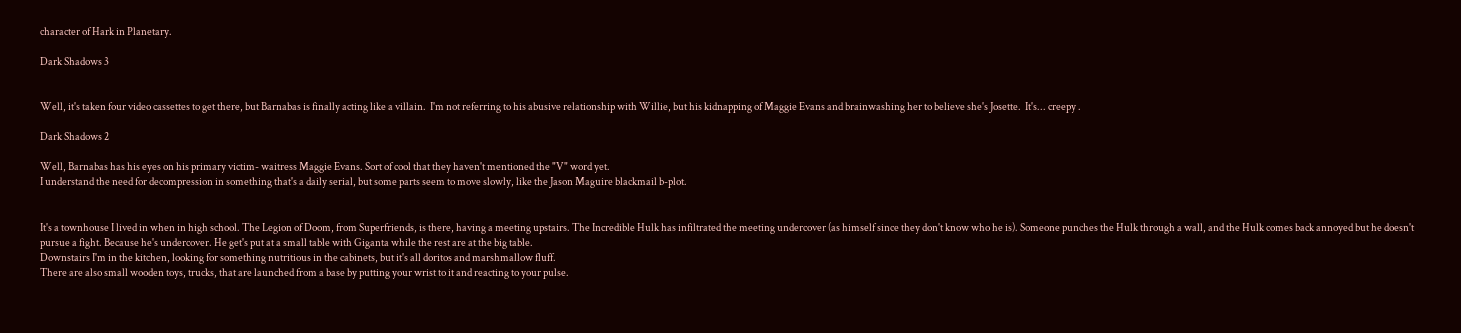character of Hark in Planetary.

Dark Shadows 3


Well, it's taken four video cassettes to get there, but Barnabas is finally acting like a villain.  I'm not referring to his abusive relationship with Willie, but his kidnapping of Maggie Evans and brainwashing her to believe she's Josette.  It's... creepy .

Dark Shadows 2

Well, Barnabas has his eyes on his primary victim- waitress Maggie Evans. Sort of cool that they haven't mentioned the "V" word yet.
I understand the need for decompression in something that's a daily serial, but some parts seem to move slowly, like the Jason Maguire blackmail b-plot.


It's a townhouse I lived in when in high school. The Legion of Doom, from Superfriends, is there, having a meeting upstairs. The Incredible Hulk has infiltrated the meeting undercover (as himself since they don't know who he is). Someone punches the Hulk through a wall, and the Hulk comes back annoyed but he doesn't pursue a fight. Because he's undercover. He get's put at a small table with Giganta while the rest are at the big table.
Downstairs I'm in the kitchen, looking for something nutritious in the cabinets, but it's all doritos and marshmallow fluff.
There are also small wooden toys, trucks, that are launched from a base by putting your wrist to it and reacting to your pulse.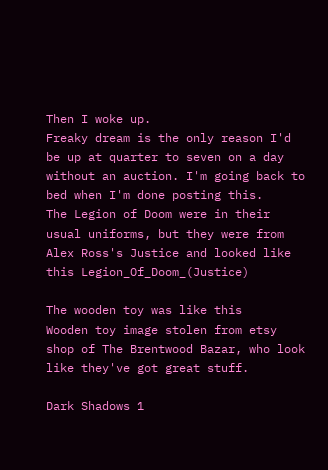Then I woke up.
Freaky dream is the only reason I'd be up at quarter to seven on a day without an auction. I'm going back to bed when I'm done posting this.
The Legion of Doom were in their usual uniforms, but they were from Alex Ross's Justice and looked like this Legion_Of_Doom_(Justice)

The wooden toy was like this
Wooden toy image stolen from etsy shop of The Brentwood Bazar, who look like they've got great stuff.

Dark Shadows 1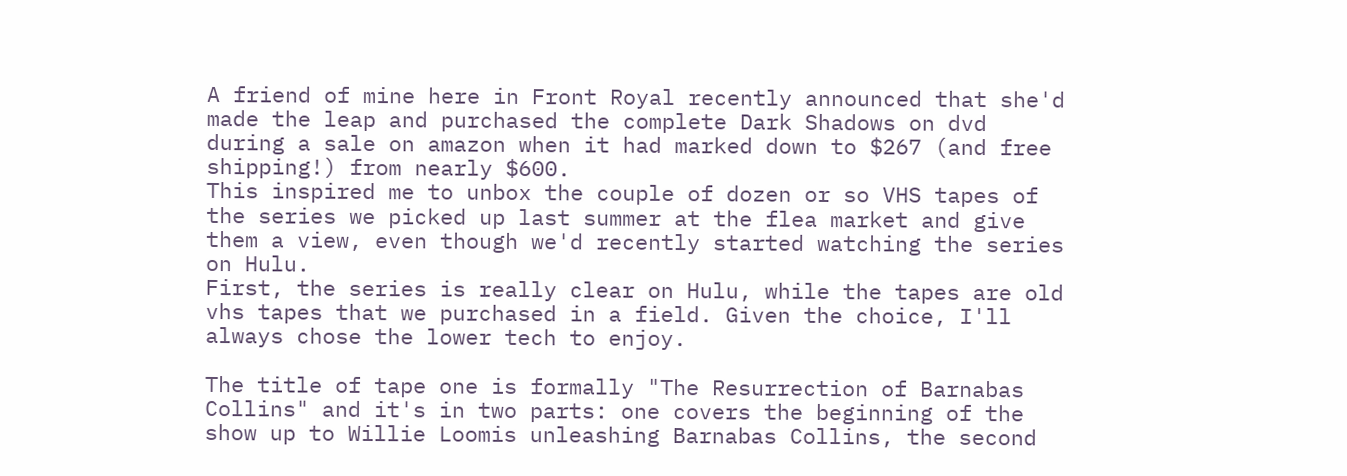A friend of mine here in Front Royal recently announced that she'd made the leap and purchased the complete Dark Shadows on dvd during a sale on amazon when it had marked down to $267 (and free shipping!) from nearly $600.
This inspired me to unbox the couple of dozen or so VHS tapes of the series we picked up last summer at the flea market and give them a view, even though we'd recently started watching the series on Hulu.
First, the series is really clear on Hulu, while the tapes are old vhs tapes that we purchased in a field. Given the choice, I'll always chose the lower tech to enjoy.

The title of tape one is formally "The Resurrection of Barnabas Collins" and it's in two parts: one covers the beginning of the show up to Willie Loomis unleashing Barnabas Collins, the second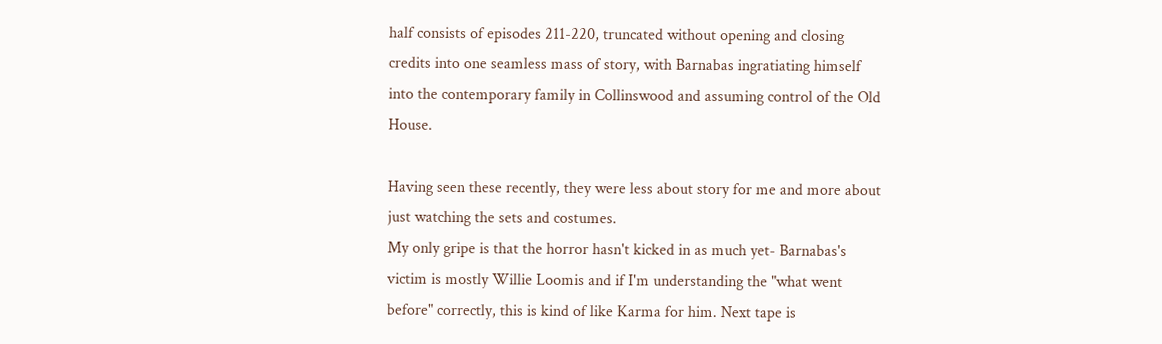half consists of episodes 211-220, truncated without opening and closing credits into one seamless mass of story, with Barnabas ingratiating himself into the contemporary family in Collinswood and assuming control of the Old House.

Having seen these recently, they were less about story for me and more about just watching the sets and costumes.
My only gripe is that the horror hasn't kicked in as much yet- Barnabas's victim is mostly Willie Loomis and if I'm understanding the "what went before" correctly, this is kind of like Karma for him. Next tape is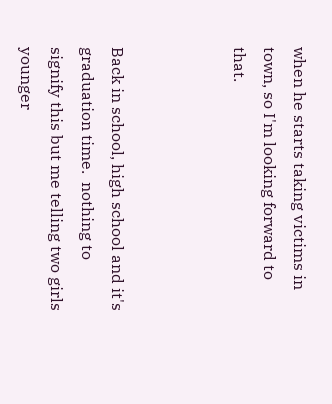when he starts taking victims in town, so I'm looking forward to that.



Back in school, high school and it's graduation time.  nothing to signify this but me telling two girls younger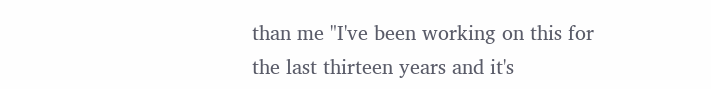than me "I've been working on this for the last thirteen years and it's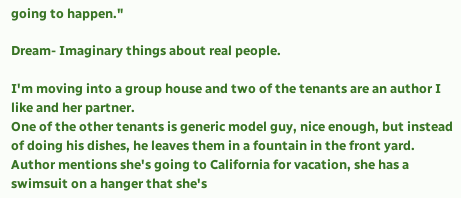going to happen."

Dream- Imaginary things about real people.

I'm moving into a group house and two of the tenants are an author I like and her partner.
One of the other tenants is generic model guy, nice enough, but instead of doing his dishes, he leaves them in a fountain in the front yard.
Author mentions she's going to California for vacation, she has a swimsuit on a hanger that she's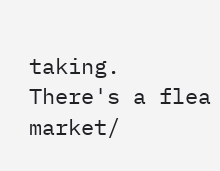taking.
There's a flea market/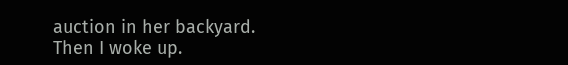auction in her backyard.
Then I woke up.